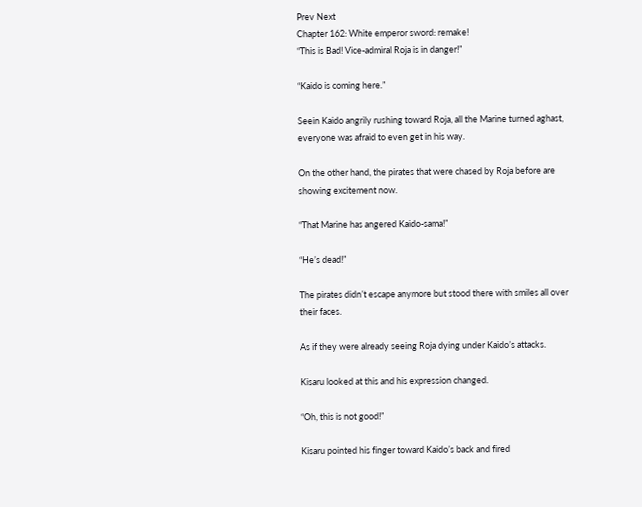Prev Next
Chapter 162: White emperor sword: remake!
“This is Bad! Vice-admiral Roja is in danger!”

“Kaido is coming here.”

Seein Kaido angrily rushing toward Roja, all the Marine turned aghast, everyone was afraid to even get in his way.

On the other hand, the pirates that were chased by Roja before are showing excitement now.

“That Marine has angered Kaido-sama!”

“He’s dead!”

The pirates didn’t escape anymore but stood there with smiles all over their faces.

As if they were already seeing Roja dying under Kaido’s attacks.

Kisaru looked at this and his expression changed.

“Oh, this is not good!”

Kisaru pointed his finger toward Kaido’s back and fired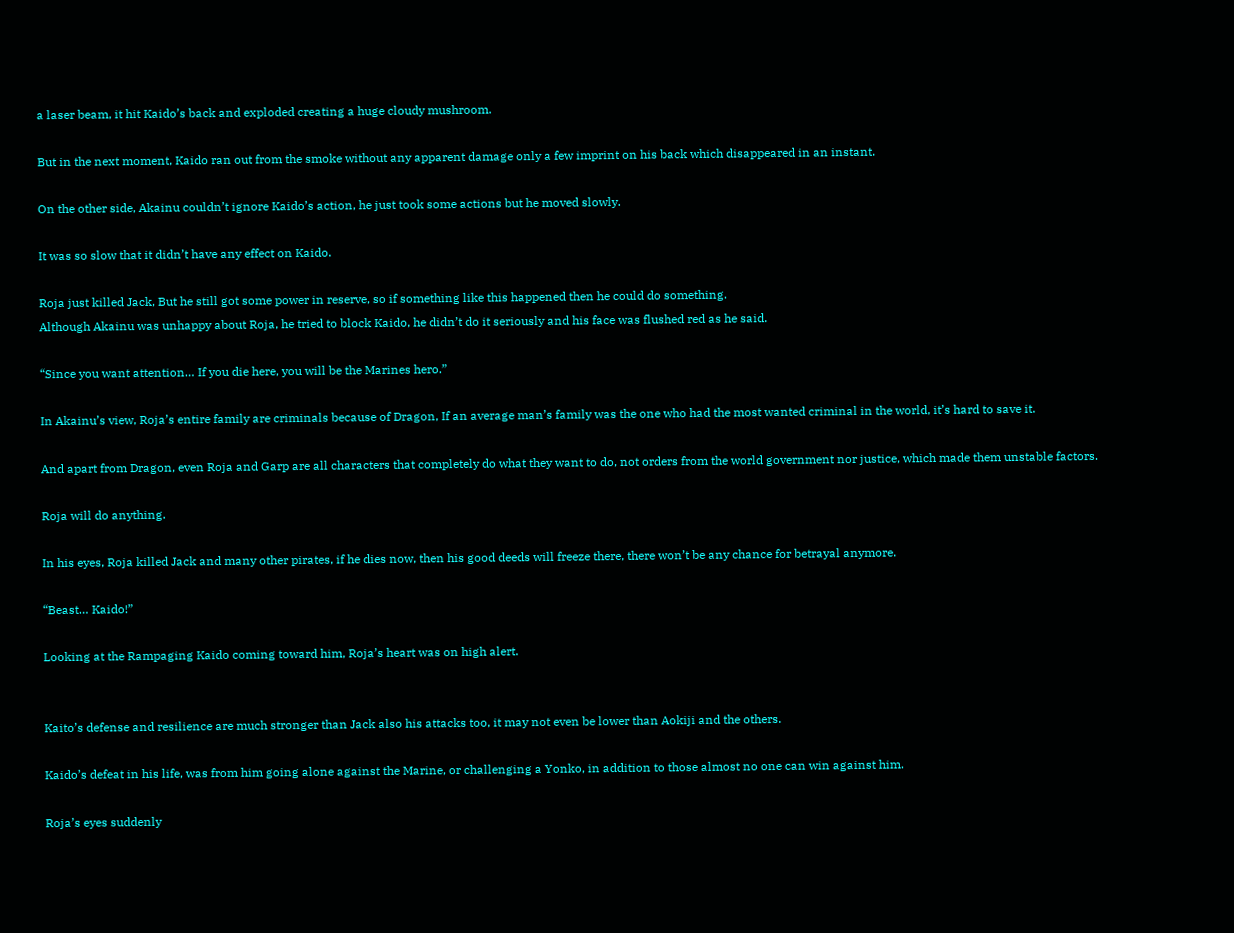a laser beam, it hit Kaido’s back and exploded creating a huge cloudy mushroom.

But in the next moment, Kaido ran out from the smoke without any apparent damage only a few imprint on his back which disappeared in an instant.

On the other side, Akainu couldn’t ignore Kaido’s action, he just took some actions but he moved slowly.

It was so slow that it didn’t have any effect on Kaido.

Roja just killed Jack, But he still got some power in reserve, so if something like this happened then he could do something.
Although Akainu was unhappy about Roja, he tried to block Kaido, he didn’t do it seriously and his face was flushed red as he said.

“Since you want attention… If you die here, you will be the Marines hero.”

In Akainu’s view, Roja’s entire family are criminals because of Dragon, If an average man’s family was the one who had the most wanted criminal in the world, it’s hard to save it.

And apart from Dragon, even Roja and Garp are all characters that completely do what they want to do, not orders from the world government nor justice, which made them unstable factors.

Roja will do anything.

In his eyes, Roja killed Jack and many other pirates, if he dies now, then his good deeds will freeze there, there won’t be any chance for betrayal anymore.

“Beast… Kaido!”

Looking at the Rampaging Kaido coming toward him, Roja’s heart was on high alert.


Kaito’s defense and resilience are much stronger than Jack also his attacks too, it may not even be lower than Aokiji and the others.

Kaido’s defeat in his life, was from him going alone against the Marine, or challenging a Yonko, in addition to those almost no one can win against him.

Roja’s eyes suddenly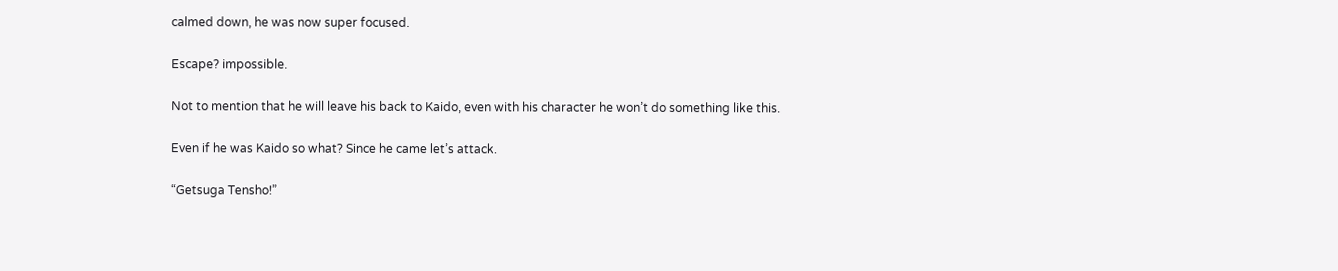calmed down, he was now super focused.

Escape? impossible.

Not to mention that he will leave his back to Kaido, even with his character he won’t do something like this.

Even if he was Kaido so what? Since he came let’s attack.

“Getsuga Tensho!”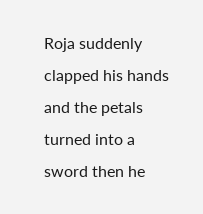Roja suddenly clapped his hands and the petals turned into a sword then he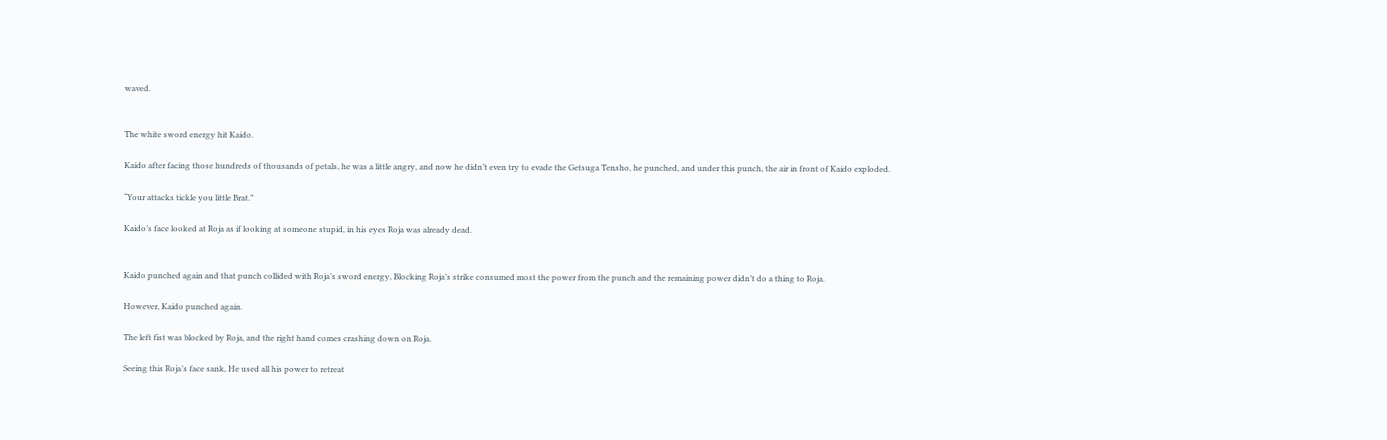waved.


The white sword energy hit Kaido.

Kaido after facing those hundreds of thousands of petals, he was a little angry, and now he didn’t even try to evade the Getsuga Tensho, he punched, and under this punch, the air in front of Kaido exploded.

“Your attacks tickle you little Brat.”

Kaido’s face looked at Roja as if looking at someone stupid, in his eyes Roja was already dead.


Kaido punched again and that punch collided with Roja’s sword energy, Blocking Roja’s strike consumed most the power from the punch and the remaining power didn’t do a thing to Roja.

However, Kaido punched again.

The left fist was blocked by Roja, and the right hand comes crashing down on Roja.

Seeing this Roja’s face sank, He used all his power to retreat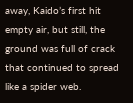away, Kaido’s first hit empty air, but still, the ground was full of crack that continued to spread like a spider web.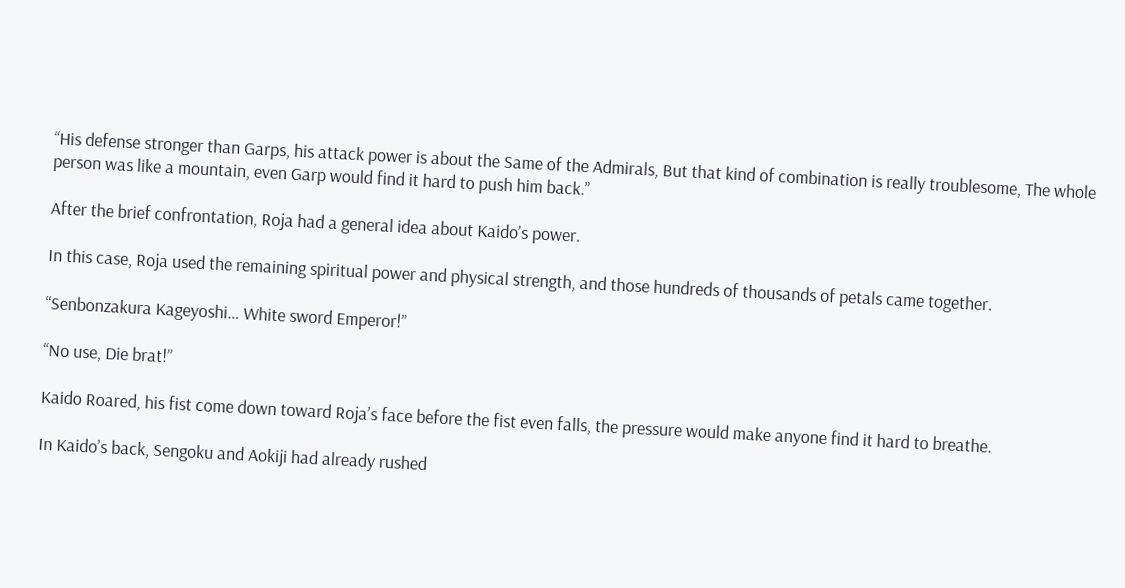“His defense stronger than Garps, his attack power is about the Same of the Admirals, But that kind of combination is really troublesome, The whole person was like a mountain, even Garp would find it hard to push him back.”

After the brief confrontation, Roja had a general idea about Kaido’s power.

In this case, Roja used the remaining spiritual power and physical strength, and those hundreds of thousands of petals came together.

“Senbonzakura Kageyoshi… White sword Emperor!”

“No use, Die brat!”

Kaido Roared, his fist come down toward Roja’s face before the fist even falls, the pressure would make anyone find it hard to breathe.

In Kaido’s back, Sengoku and Aokiji had already rushed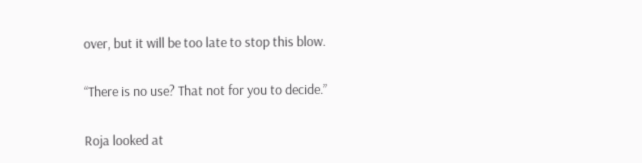over, but it will be too late to stop this blow.

“There is no use? That not for you to decide.”

Roja looked at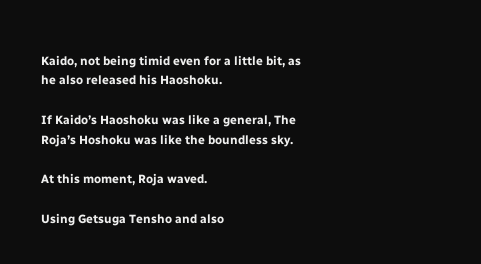Kaido, not being timid even for a little bit, as he also released his Haoshoku.

If Kaido’s Haoshoku was like a general, The Roja’s Hoshoku was like the boundless sky.

At this moment, Roja waved.

Using Getsuga Tensho and also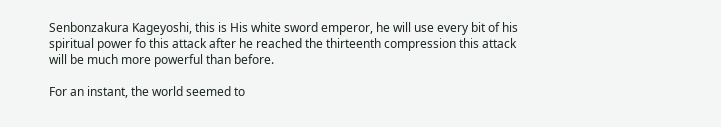Senbonzakura Kageyoshi, this is His white sword emperor, he will use every bit of his spiritual power fo this attack after he reached the thirteenth compression this attack will be much more powerful than before.

For an instant, the world seemed to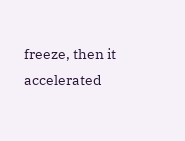freeze, then it accelerated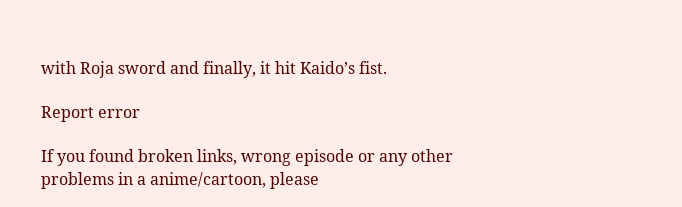with Roja sword and finally, it hit Kaido’s fist.

Report error

If you found broken links, wrong episode or any other problems in a anime/cartoon, please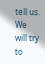tell us. We will try to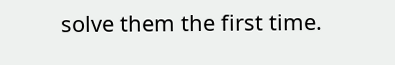solve them the first time.